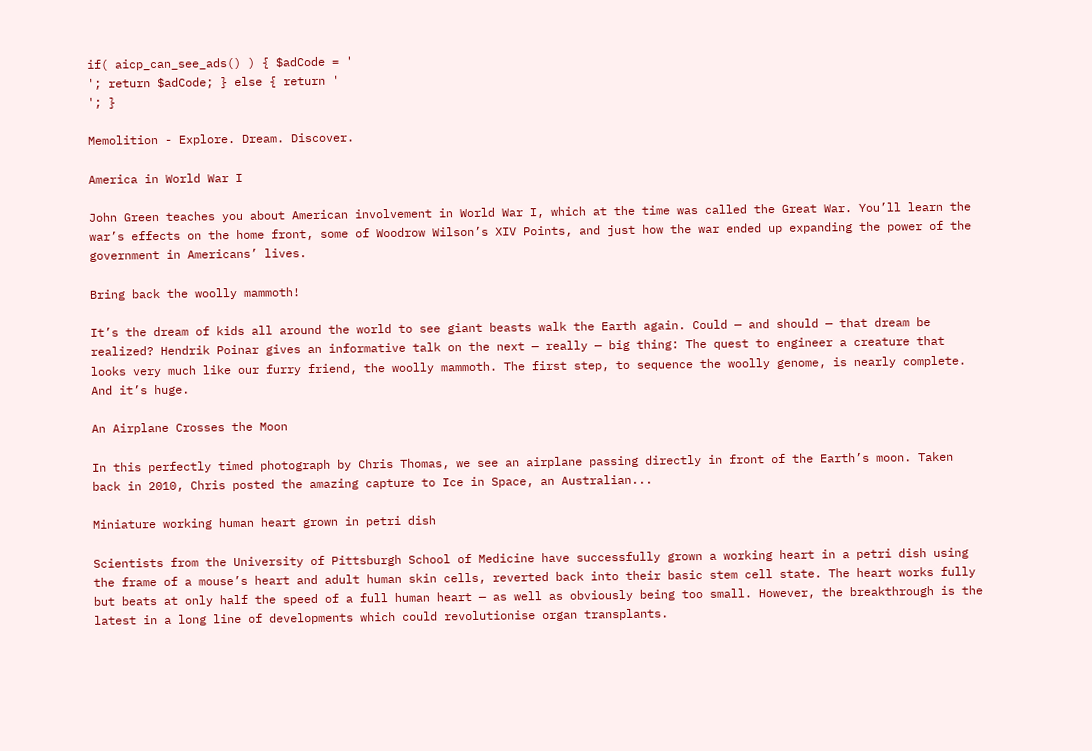if( aicp_can_see_ads() ) { $adCode = '
'; return $adCode; } else { return '
'; }

Memolition - Explore. Dream. Discover.

America in World War I

John Green teaches you about American involvement in World War I, which at the time was called the Great War. You’ll learn the war’s effects on the home front, some of Woodrow Wilson’s XIV Points, and just how the war ended up expanding the power of the government in Americans’ lives.

Bring back the woolly mammoth!

It’s the dream of kids all around the world to see giant beasts walk the Earth again. Could — and should — that dream be realized? Hendrik Poinar gives an informative talk on the next — really — big thing: The quest to engineer a creature that looks very much like our furry friend, the woolly mammoth. The first step, to sequence the woolly genome, is nearly complete. And it’s huge.

An Airplane Crosses the Moon

In this perfectly timed photograph by Chris Thomas, we see an airplane passing directly in front of the Earth’s moon. Taken back in 2010, Chris posted the amazing capture to Ice in Space, an Australian...

Miniature working human heart grown in petri dish

Scientists from the University of Pittsburgh School of Medicine have successfully grown a working heart in a petri dish using the frame of a mouse’s heart and adult human skin cells, reverted back into their basic stem cell state. The heart works fully but beats at only half the speed of a full human heart — as well as obviously being too small. However, the breakthrough is the latest in a long line of developments which could revolutionise organ transplants.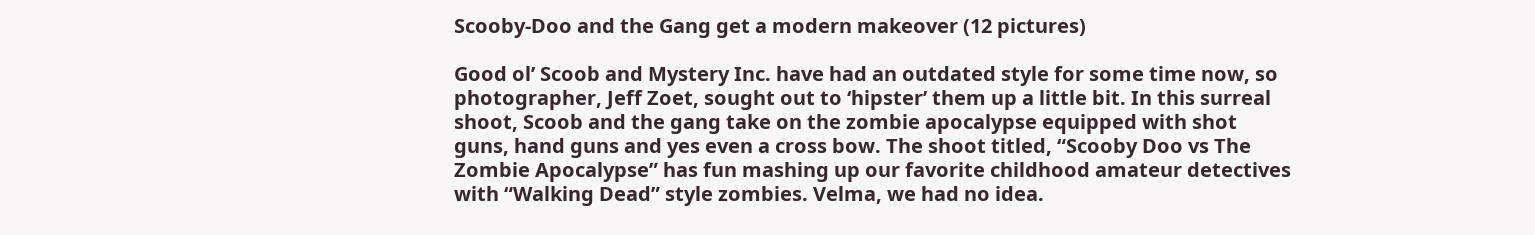Scooby-Doo and the Gang get a modern makeover (12 pictures)

Good ol’ Scoob and Mystery Inc. have had an outdated style for some time now, so photographer, Jeff Zoet, sought out to ‘hipster’ them up a little bit. In this surreal shoot, Scoob and the gang take on the zombie apocalypse equipped with shot guns, hand guns and yes even a cross bow. The shoot titled, “Scooby Doo vs The Zombie Apocalypse” has fun mashing up our favorite childhood amateur detectives with “Walking Dead” style zombies. Velma, we had no idea.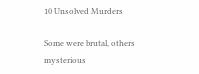10 Unsolved Murders

Some were brutal, others mysterious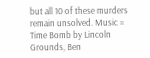but all 10 of these murders remain unsolved. Music = Time Bomb by Lincoln Grounds, Ben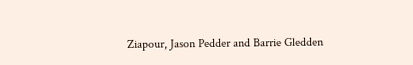Ziapour, Jason Pedder and Barrie Gledden